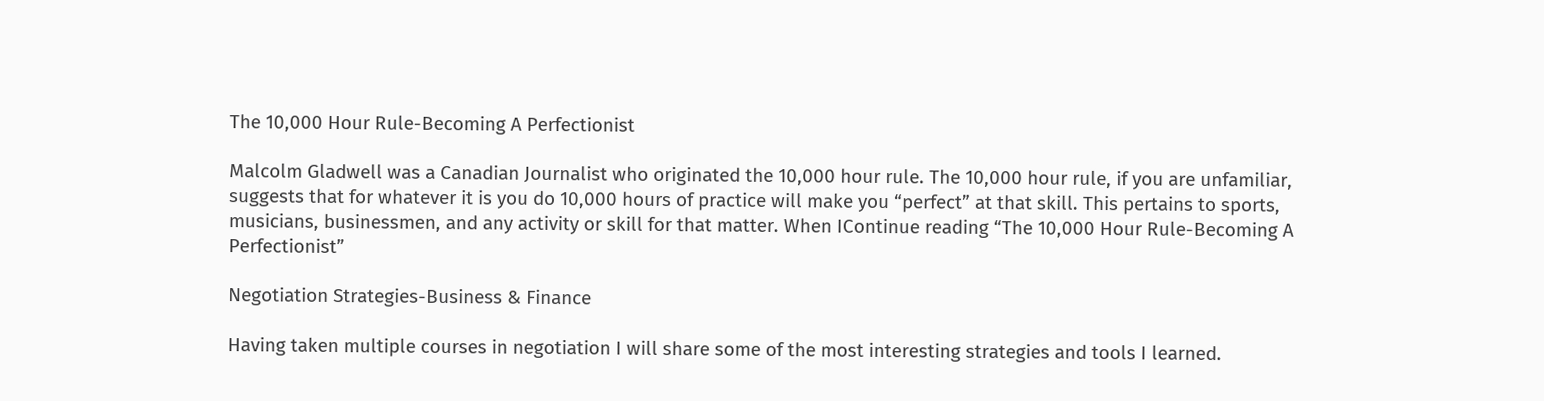The 10,000 Hour Rule-Becoming A Perfectionist

Malcolm Gladwell was a Canadian Journalist who originated the 10,000 hour rule. The 10,000 hour rule, if you are unfamiliar, suggests that for whatever it is you do 10,000 hours of practice will make you “perfect” at that skill. This pertains to sports, musicians, businessmen, and any activity or skill for that matter. When IContinue reading “The 10,000 Hour Rule-Becoming A Perfectionist”

Negotiation Strategies-Business & Finance

Having taken multiple courses in negotiation I will share some of the most interesting strategies and tools I learned.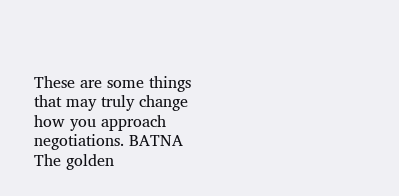These are some things that may truly change how you approach negotiations. BATNA The golden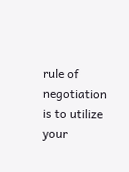rule of negotiation is to utilize your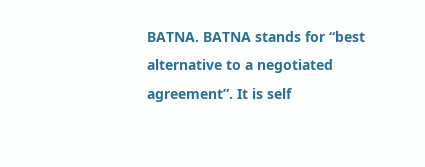BATNA. BATNA stands for “best alternative to a negotiated agreement”. It is self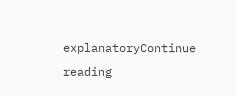explanatoryContinue reading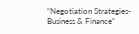“Negotiation Strategies-Business & Finance”